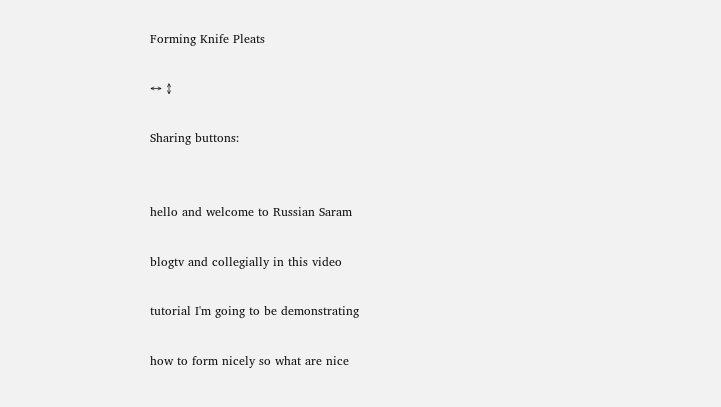Forming Knife Pleats

↔ ↕

Sharing buttons:


hello and welcome to Russian Saram

blogtv and collegially in this video

tutorial I'm going to be demonstrating

how to form nicely so what are nice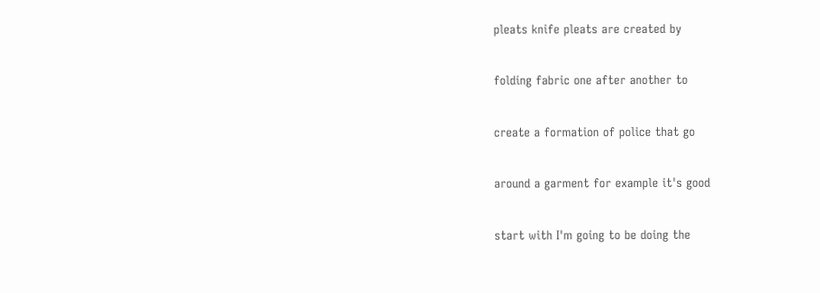pleats knife pleats are created by

folding fabric one after another to

create a formation of police that go

around a garment for example it's good

start with I'm going to be doing the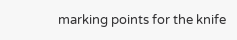marking points for the knife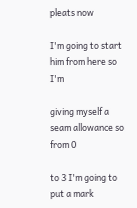pleats now

I'm going to start him from here so I'm

giving myself a seam allowance so from 0

to 3 I'm going to put a mark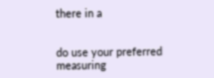there in a


do use your preferred measuring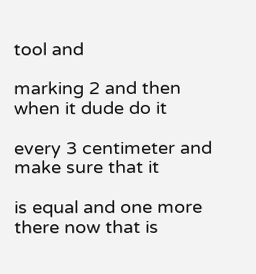tool and

marking 2 and then when it dude do it

every 3 centimeter and make sure that it

is equal and one more there now that is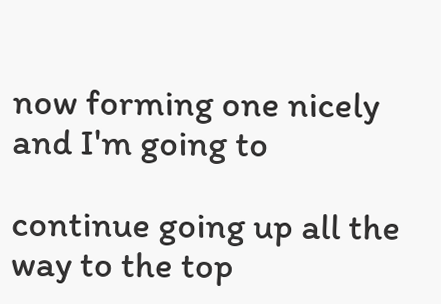now forming one nicely and I'm going to

continue going up all the way to the top